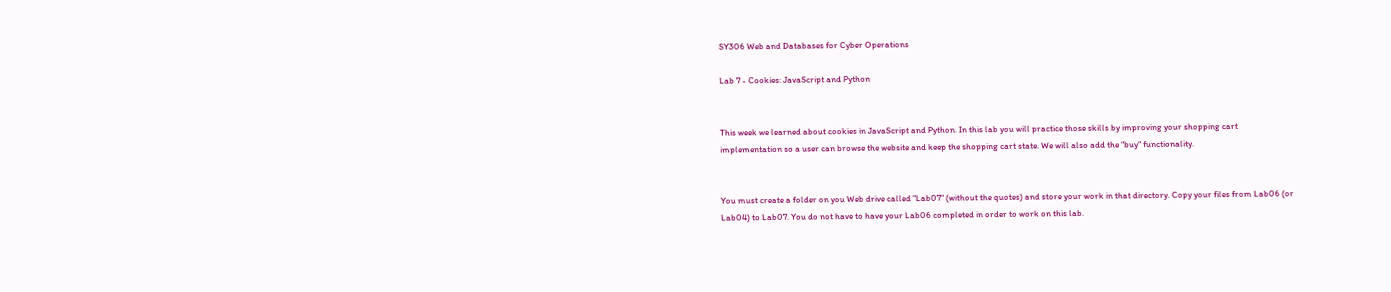SY306 Web and Databases for Cyber Operations

Lab 7 - Cookies: JavaScript and Python


This week we learned about cookies in JavaScript and Python. In this lab you will practice those skills by improving your shopping cart implementation so a user can browse the website and keep the shopping cart state. We will also add the "buy" functionality.


You must create a folder on you Web drive called "Lab07" (without the quotes) and store your work in that directory. Copy your files from Lab06 (or Lab04) to Lab07. You do not have to have your Lab06 completed in order to work on this lab.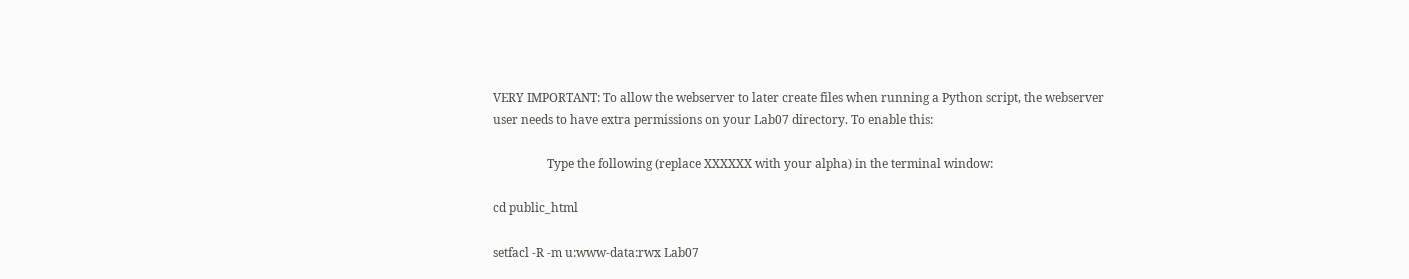VERY IMPORTANT: To allow the webserver to later create files when running a Python script, the webserver user needs to have extra permissions on your Lab07 directory. To enable this:

                  Type the following (replace XXXXXX with your alpha) in the terminal window:

cd public_html

setfacl -R -m u:www-data:rwx Lab07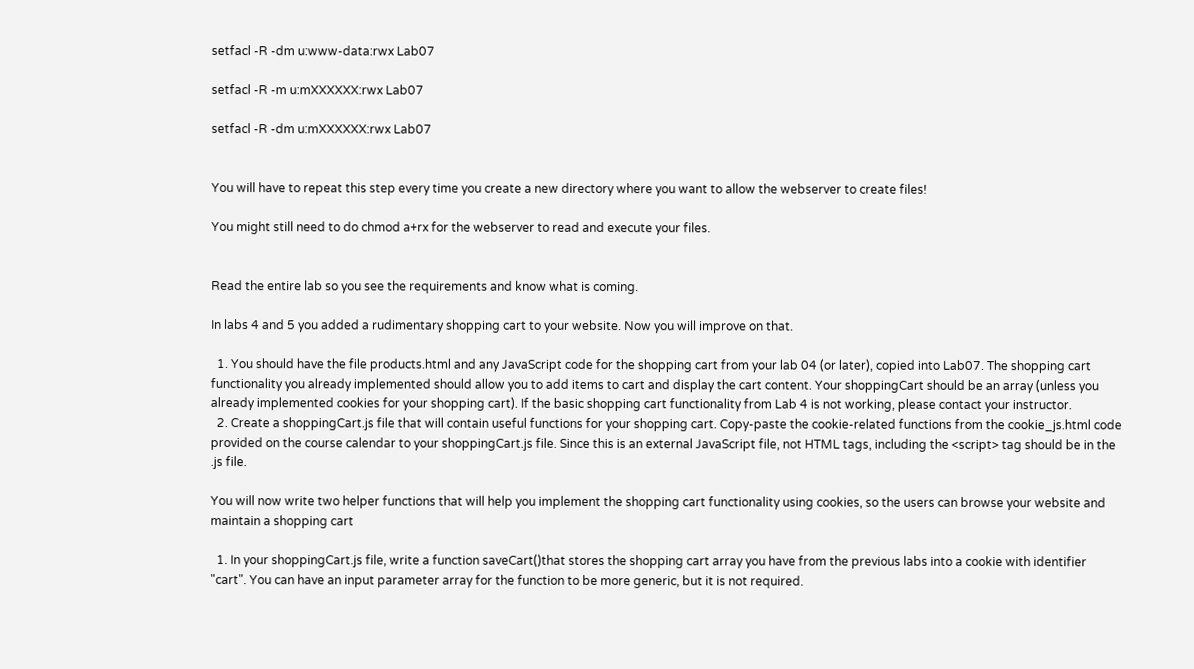setfacl -R -dm u:www-data:rwx Lab07

setfacl -R -m u:mXXXXXX:rwx Lab07

setfacl -R -dm u:mXXXXXX:rwx Lab07


You will have to repeat this step every time you create a new directory where you want to allow the webserver to create files!

You might still need to do chmod a+rx for the webserver to read and execute your files.


Read the entire lab so you see the requirements and know what is coming.

In labs 4 and 5 you added a rudimentary shopping cart to your website. Now you will improve on that.

  1. You should have the file products.html and any JavaScript code for the shopping cart from your lab 04 (or later), copied into Lab07. The shopping cart functionality you already implemented should allow you to add items to cart and display the cart content. Your shoppingCart should be an array (unless you already implemented cookies for your shopping cart). If the basic shopping cart functionality from Lab 4 is not working, please contact your instructor.
  2. Create a shoppingCart.js file that will contain useful functions for your shopping cart. Copy-paste the cookie-related functions from the cookie_js.html code provided on the course calendar to your shoppingCart.js file. Since this is an external JavaScript file, not HTML tags, including the <script> tag should be in the .js file.

You will now write two helper functions that will help you implement the shopping cart functionality using cookies, so the users can browse your website and maintain a shopping cart

  1. In your shoppingCart.js file, write a function saveCart()that stores the shopping cart array you have from the previous labs into a cookie with identifier "cart". You can have an input parameter array for the function to be more generic, but it is not required.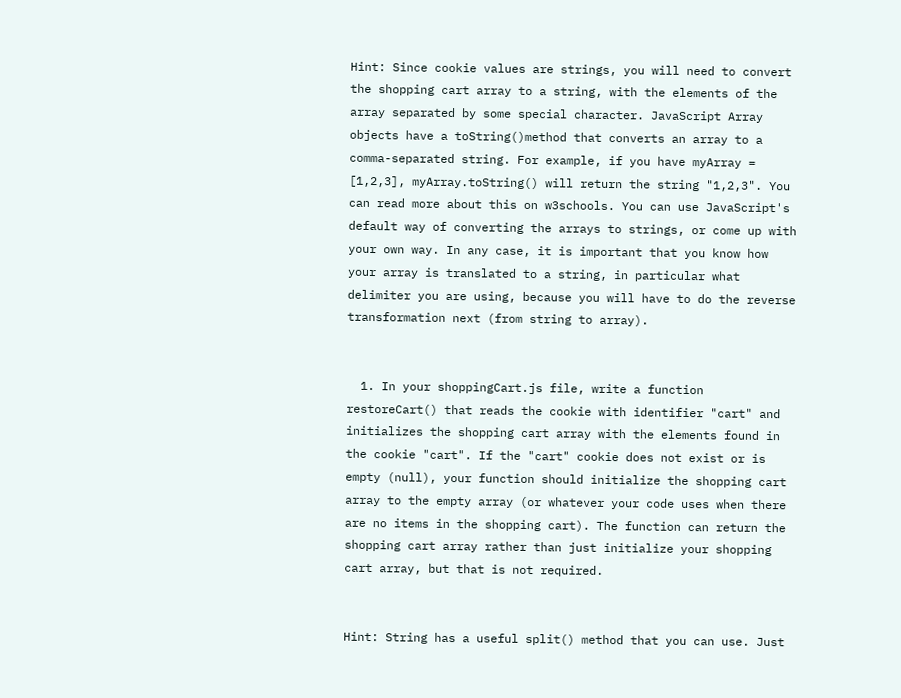Hint: Since cookie values are strings, you will need to convert the shopping cart array to a string, with the elements of the array separated by some special character. JavaScript Array objects have a toString()method that converts an array to a comma-separated string. For example, if you have myArray = [1,2,3], myArray.toString() will return the string "1,2,3". You can read more about this on w3schools. You can use JavaScript's default way of converting the arrays to strings, or come up with your own way. In any case, it is important that you know how your array is translated to a string, in particular what delimiter you are using, because you will have to do the reverse transformation next (from string to array).


  1. In your shoppingCart.js file, write a function restoreCart() that reads the cookie with identifier "cart" and initializes the shopping cart array with the elements found in the cookie "cart". If the "cart" cookie does not exist or is empty (null), your function should initialize the shopping cart array to the empty array (or whatever your code uses when there are no items in the shopping cart). The function can return the shopping cart array rather than just initialize your shopping cart array, but that is not required.


Hint: String has a useful split() method that you can use. Just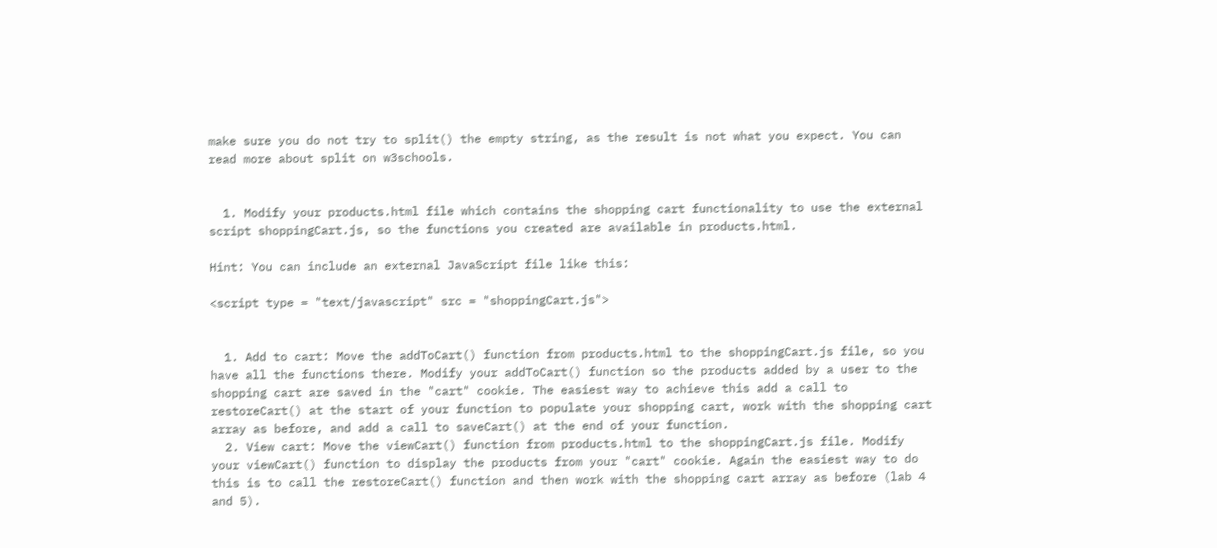make sure you do not try to split() the empty string, as the result is not what you expect. You can read more about split on w3schools.


  1. Modify your products.html file which contains the shopping cart functionality to use the external script shoppingCart.js, so the functions you created are available in products.html.

Hint: You can include an external JavaScript file like this:

<script type = "text/javascript" src = "shoppingCart.js">


  1. Add to cart: Move the addToCart() function from products.html to the shoppingCart.js file, so you have all the functions there. Modify your addToCart() function so the products added by a user to the shopping cart are saved in the "cart" cookie. The easiest way to achieve this add a call to restoreCart() at the start of your function to populate your shopping cart, work with the shopping cart array as before, and add a call to saveCart() at the end of your function.
  2. View cart: Move the viewCart() function from products.html to the shoppingCart.js file. Modify your viewCart() function to display the products from your "cart" cookie. Again the easiest way to do this is to call the restoreCart() function and then work with the shopping cart array as before (lab 4 and 5).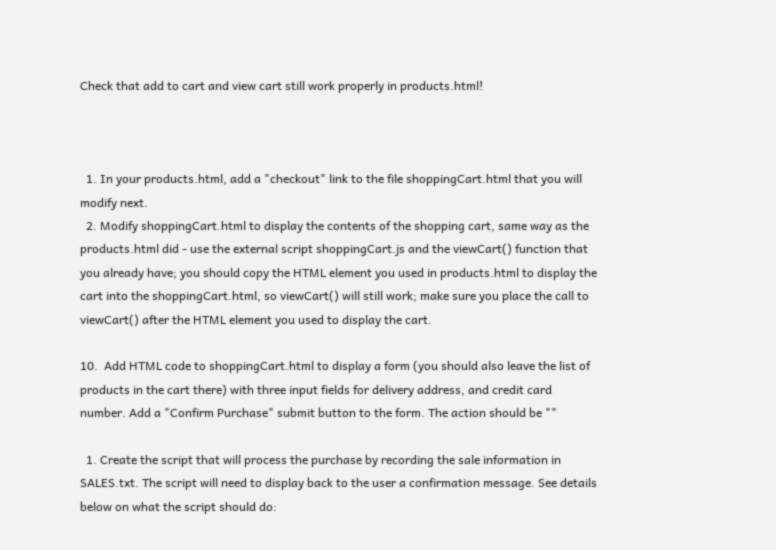Check that add to cart and view cart still work properly in products.html!



  1. In your products.html, add a "checkout" link to the file shoppingCart.html that you will modify next.
  2. Modify shoppingCart.html to display the contents of the shopping cart, same way as the products.html did - use the external script shoppingCart.js and the viewCart() function that you already have; you should copy the HTML element you used in products.html to display the cart into the shoppingCart.html, so viewCart() will still work; make sure you place the call to viewCart() after the HTML element you used to display the cart.

10.  Add HTML code to shoppingCart.html to display a form (you should also leave the list of products in the cart there) with three input fields for delivery address, and credit card number. Add a "Confirm Purchase" submit button to the form. The action should be ""

  1. Create the script that will process the purchase by recording the sale information in SALES.txt. The script will need to display back to the user a confirmation message. See details below on what the script should do: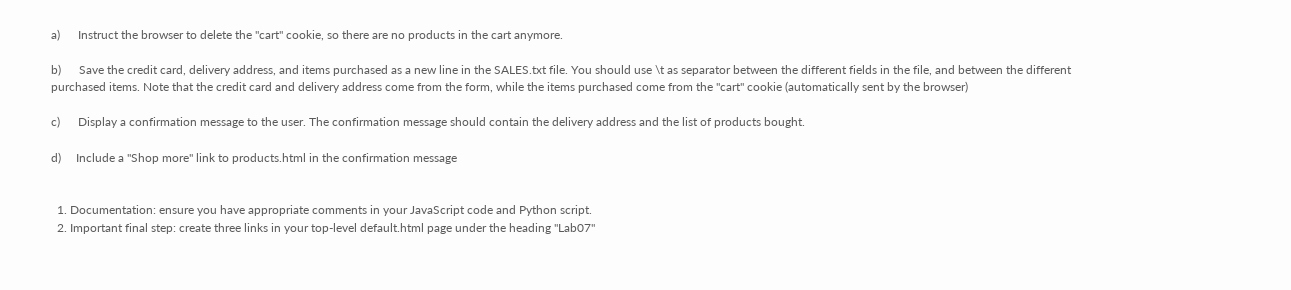a)      Instruct the browser to delete the "cart" cookie, so there are no products in the cart anymore.

b)      Save the credit card, delivery address, and items purchased as a new line in the SALES.txt file. You should use \t as separator between the different fields in the file, and between the different purchased items. Note that the credit card and delivery address come from the form, while the items purchased come from the "cart" cookie (automatically sent by the browser)

c)      Display a confirmation message to the user. The confirmation message should contain the delivery address and the list of products bought.

d)     Include a "Shop more" link to products.html in the confirmation message


  1. Documentation: ensure you have appropriate comments in your JavaScript code and Python script.
  2. Important final step: create three links in your top-level default.html page under the heading "Lab07"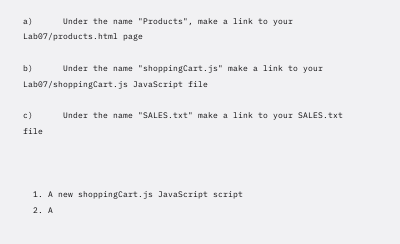a)      Under the name "Products", make a link to your Lab07/products.html page

b)      Under the name "shoppingCart.js" make a link to your Lab07/shoppingCart.js JavaScript file

c)      Under the name "SALES.txt" make a link to your SALES.txt file



  1. A new shoppingCart.js JavaScript script
  2. A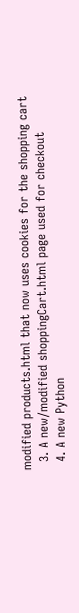modified products.html that now uses cookies for the shopping cart
  3. A new/modified shoppingCart.html page used for checkout
  4. A new Python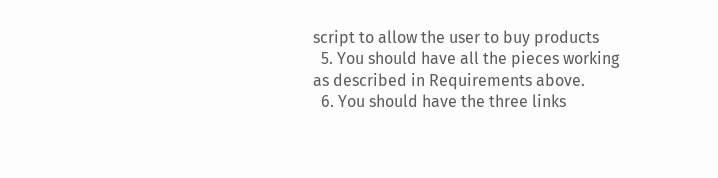script to allow the user to buy products
  5. You should have all the pieces working as described in Requirements above.
  6. You should have the three links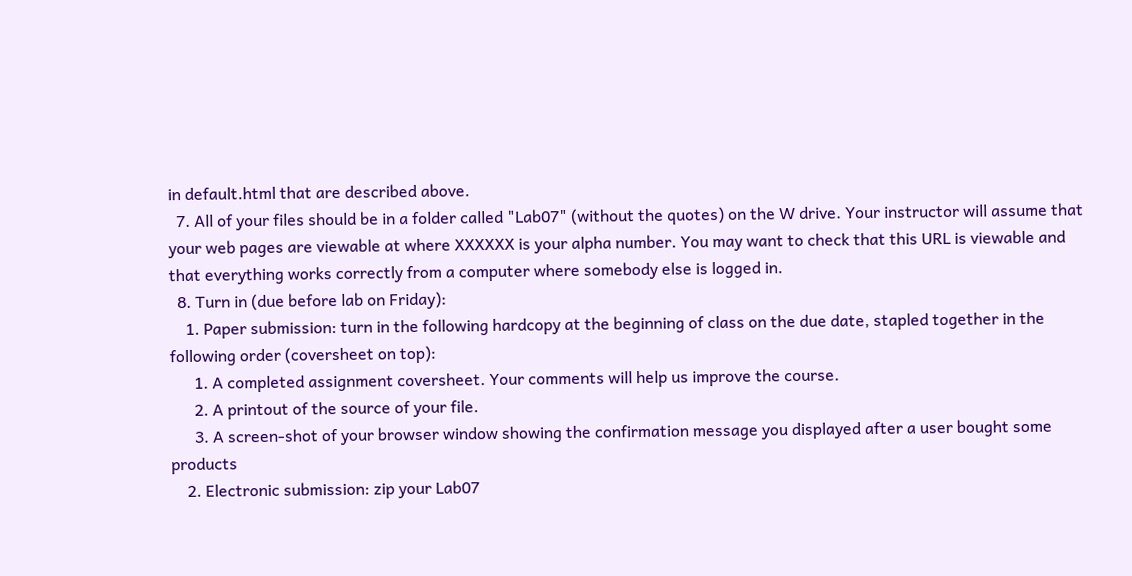in default.html that are described above.
  7. All of your files should be in a folder called "Lab07" (without the quotes) on the W drive. Your instructor will assume that your web pages are viewable at where XXXXXX is your alpha number. You may want to check that this URL is viewable and that everything works correctly from a computer where somebody else is logged in.
  8. Turn in (due before lab on Friday):
    1. Paper submission: turn in the following hardcopy at the beginning of class on the due date, stapled together in the following order (coversheet on top):
      1. A completed assignment coversheet. Your comments will help us improve the course.
      2. A printout of the source of your file.
      3. A screen-shot of your browser window showing the confirmation message you displayed after a user bought some products
    2. Electronic submission: zip your Lab07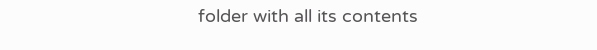folder with all its contents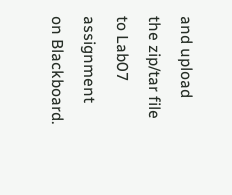and upload the zip/tar file to Lab07 assignment on Blackboard.